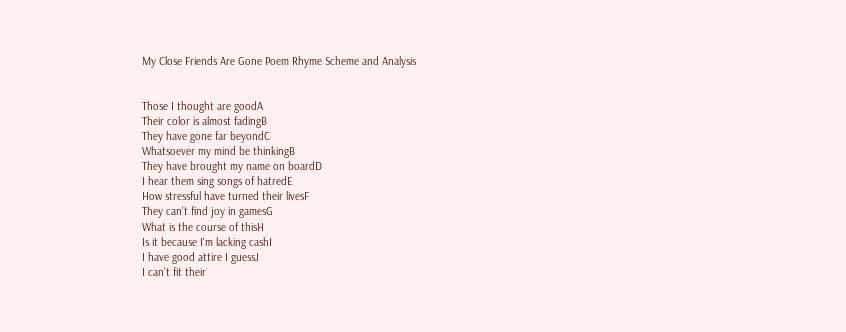My Close Friends Are Gone Poem Rhyme Scheme and Analysis


Those I thought are goodA
Their color is almost fadingB
They have gone far beyondC
Whatsoever my mind be thinkingB
They have brought my name on boardD
I hear them sing songs of hatredE
How stressful have turned their livesF
They can't find joy in gamesG
What is the course of thisH
Is it because I'm lacking cashI
I have good attire I guessJ
I can't fit their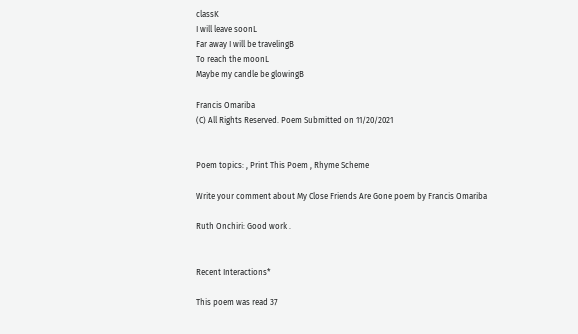classK
I will leave soonL
Far away I will be travelingB
To reach the moonL
Maybe my candle be glowingB

Francis Omariba
(C) All Rights Reserved. Poem Submitted on 11/20/2021


Poem topics: , Print This Poem , Rhyme Scheme

Write your comment about My Close Friends Are Gone poem by Francis Omariba

Ruth Onchiri: Good work .


Recent Interactions*

This poem was read 37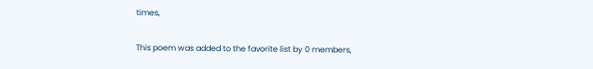times,

This poem was added to the favorite list by 0 members,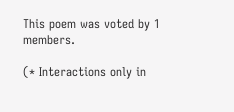This poem was voted by 1 members.

(* Interactions only in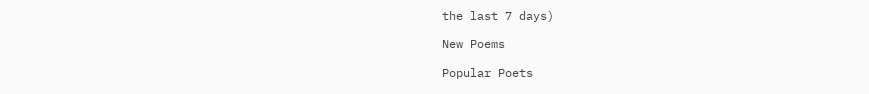the last 7 days)

New Poems

Popular Poets